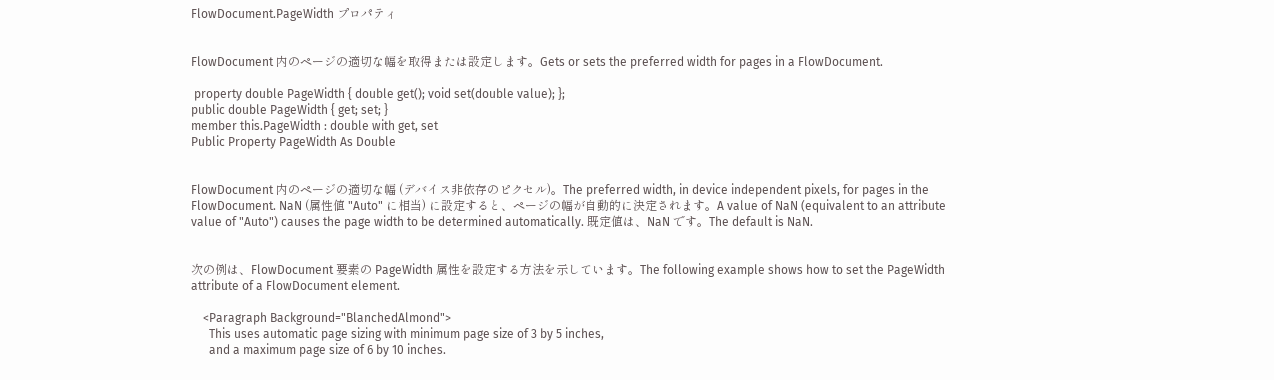FlowDocument.PageWidth プロパティ


FlowDocument 内のページの適切な幅を取得または設定します。Gets or sets the preferred width for pages in a FlowDocument.

 property double PageWidth { double get(); void set(double value); };
public double PageWidth { get; set; }
member this.PageWidth : double with get, set
Public Property PageWidth As Double


FlowDocument 内のページの適切な幅 (デバイス非依存のピクセル)。The preferred width, in device independent pixels, for pages in the FlowDocument. NaN (属性値 "Auto" に相当) に設定すると、ページの幅が自動的に決定されます。A value of NaN (equivalent to an attribute value of "Auto") causes the page width to be determined automatically. 既定値は、NaN です。The default is NaN.


次の例は、FlowDocument 要素の PageWidth 属性を設定する方法を示しています。The following example shows how to set the PageWidth attribute of a FlowDocument element.

    <Paragraph Background="BlanchedAlmond">
      This uses automatic page sizing with minimum page size of 3 by 5 inches,
      and a maximum page size of 6 by 10 inches.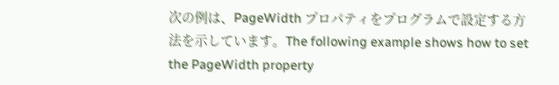次の例は、PageWidth プロパティをプログラムで設定する方法を示しています。The following example shows how to set the PageWidth property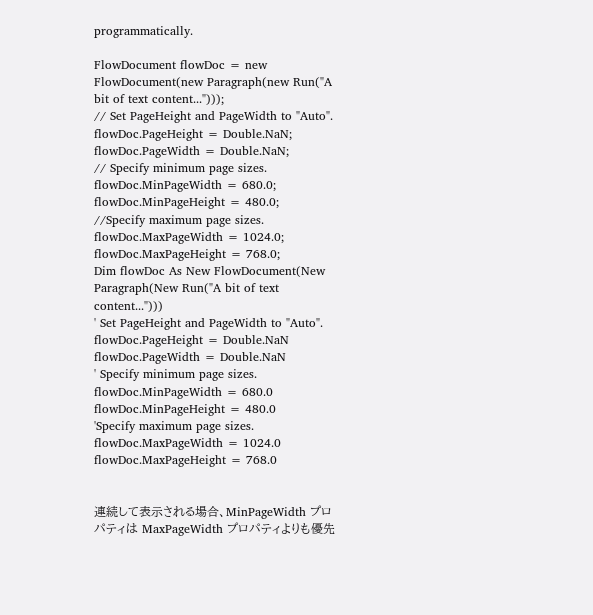programmatically.

FlowDocument flowDoc = new FlowDocument(new Paragraph(new Run("A bit of text content...")));
// Set PageHeight and PageWidth to "Auto".
flowDoc.PageHeight = Double.NaN;
flowDoc.PageWidth = Double.NaN;
// Specify minimum page sizes.
flowDoc.MinPageWidth = 680.0;
flowDoc.MinPageHeight = 480.0;
//Specify maximum page sizes.
flowDoc.MaxPageWidth = 1024.0;
flowDoc.MaxPageHeight = 768.0;
Dim flowDoc As New FlowDocument(New Paragraph(New Run("A bit of text content...")))
' Set PageHeight and PageWidth to "Auto".
flowDoc.PageHeight = Double.NaN
flowDoc.PageWidth = Double.NaN
' Specify minimum page sizes.
flowDoc.MinPageWidth = 680.0
flowDoc.MinPageHeight = 480.0
'Specify maximum page sizes.
flowDoc.MaxPageWidth = 1024.0
flowDoc.MaxPageHeight = 768.0


連続して表示される場合、MinPageWidth プロパティは MaxPageWidth プロパティよりも優先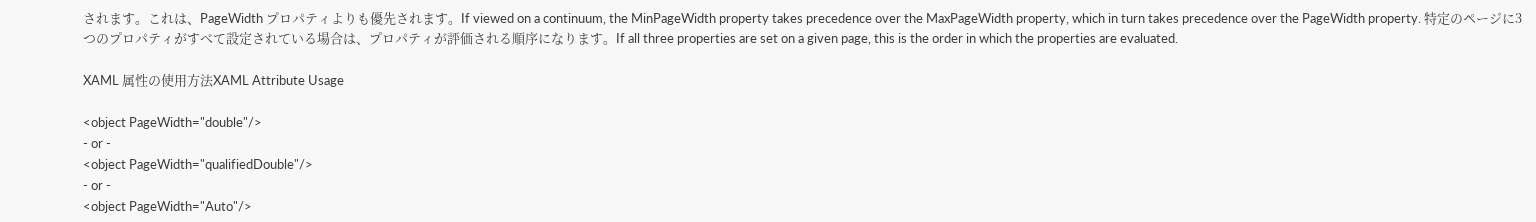されます。これは、PageWidth プロパティよりも優先されます。If viewed on a continuum, the MinPageWidth property takes precedence over the MaxPageWidth property, which in turn takes precedence over the PageWidth property. 特定のページに3つのプロパティがすべて設定されている場合は、プロパティが評価される順序になります。If all three properties are set on a given page, this is the order in which the properties are evaluated.

XAML 属性の使用方法XAML Attribute Usage

<object PageWidth="double"/>
- or -
<object PageWidth="qualifiedDouble"/>
- or -
<object PageWidth="Auto"/>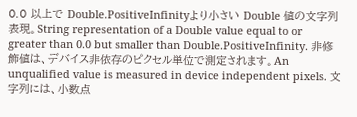0.0 以上で Double.PositiveInfinityより小さい Double 値の文字列表現。String representation of a Double value equal to or greater than 0.0 but smaller than Double.PositiveInfinity. 非修飾値は、デバイス非依存のピクセル単位で測定されます。An unqualified value is measured in device independent pixels. 文字列には、小数点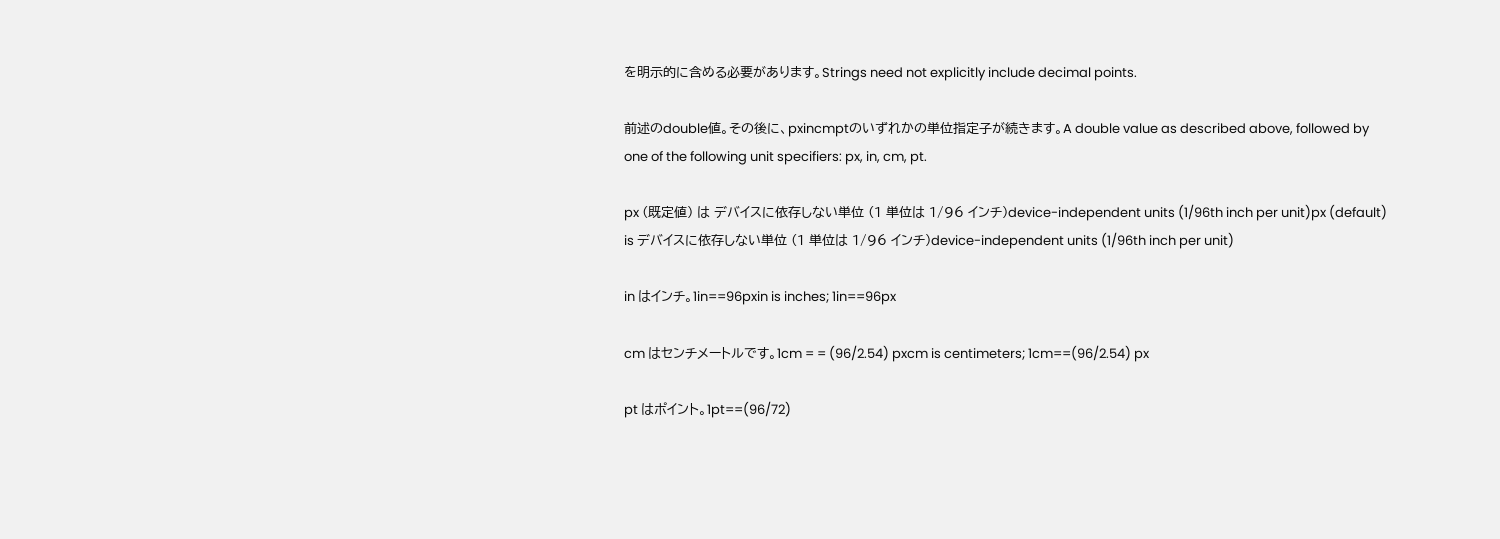を明示的に含める必要があります。Strings need not explicitly include decimal points.

前述のdouble値。その後に、pxincmptのいずれかの単位指定子が続きます。A double value as described above, followed by one of the following unit specifiers: px, in, cm, pt.

px (既定値) は デバイスに依存しない単位 (1 単位は 1/96 インチ)device-independent units (1/96th inch per unit)px (default) is デバイスに依存しない単位 (1 単位は 1/96 インチ)device-independent units (1/96th inch per unit)

in はインチ。1in==96pxin is inches; 1in==96px

cm はセンチメートルです。1cm = = (96/2.54) pxcm is centimeters; 1cm==(96/2.54) px

pt はポイント。1pt==(96/72)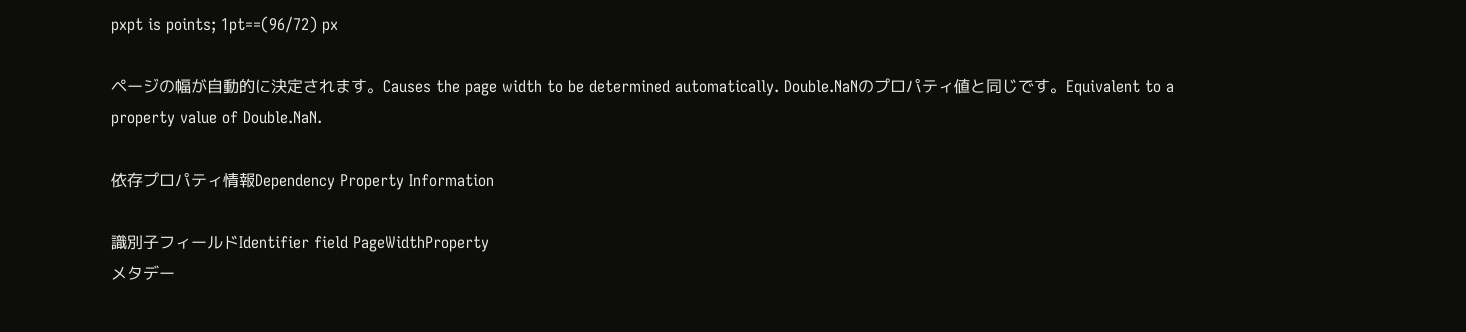pxpt is points; 1pt==(96/72) px

ページの幅が自動的に決定されます。Causes the page width to be determined automatically. Double.NaNのプロパティ値と同じです。Equivalent to a property value of Double.NaN.

依存プロパティ情報Dependency Property Information

識別子フィールドIdentifier field PageWidthProperty
メタデー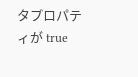タプロパティが true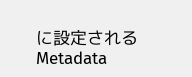に設定されるMetadata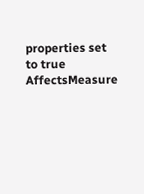properties set to true AffectsMeasure